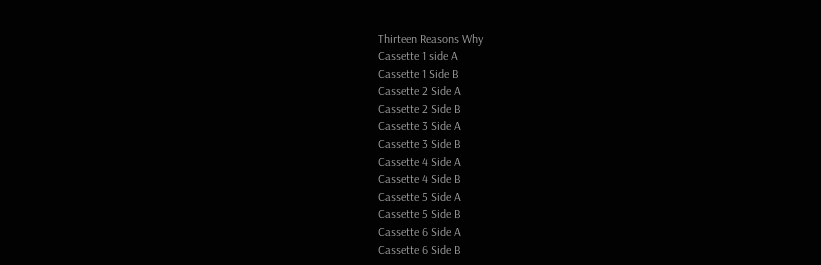Thirteen Reasons Why
Cassette 1 side A
Cassette 1 Side B
Cassette 2 Side A
Cassette 2 Side B
Cassette 3 Side A
Cassette 3 Side B
Cassette 4 Side A
Cassette 4 Side B
Cassette 5 Side A
Cassette 5 Side B
Cassette 6 Side A
Cassette 6 Side B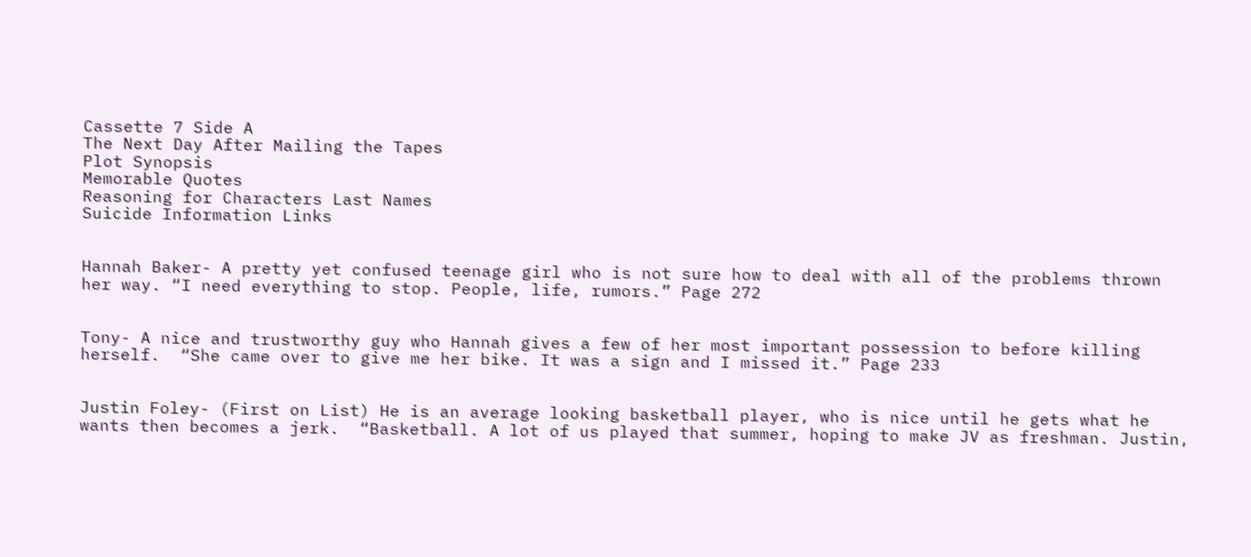Cassette 7 Side A
The Next Day After Mailing the Tapes
Plot Synopsis
Memorable Quotes
Reasoning for Characters Last Names
Suicide Information Links


Hannah Baker- A pretty yet confused teenage girl who is not sure how to deal with all of the problems thrown her way. “I need everything to stop. People, life, rumors.” Page 272


Tony- A nice and trustworthy guy who Hannah gives a few of her most important possession to before killing herself.  “She came over to give me her bike. It was a sign and I missed it.” Page 233


Justin Foley- (First on List) He is an average looking basketball player, who is nice until he gets what he wants then becomes a jerk.  “Basketball. A lot of us played that summer, hoping to make JV as freshman. Justin,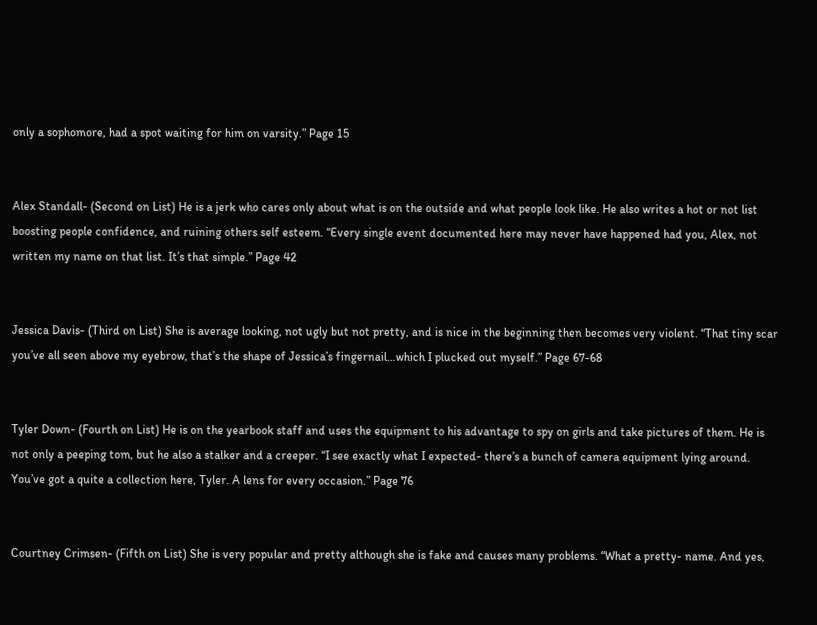only a sophomore, had a spot waiting for him on varsity.” Page 15


Alex Standall- (Second on List) He is a jerk who cares only about what is on the outside and what people look like. He also writes a hot or not list boosting people confidence, and ruining others self esteem. “Every single event documented here may never have happened had you, Alex, not written my name on that list. It’s that simple.” Page 42


Jessica Davis- (Third on List) She is average looking, not ugly but not pretty, and is nice in the beginning then becomes very violent. “That tiny scar you’ve all seen above my eyebrow, that’s the shape of Jessica’s fingernail…which I plucked out myself.” Page 67-68


Tyler Down- (Fourth on List) He is on the yearbook staff and uses the equipment to his advantage to spy on girls and take pictures of them. He is not only a peeping tom, but he also a stalker and a creeper. “I see exactly what I expected- there’s a bunch of camera equipment lying around. You’ve got a quite a collection here, Tyler. A lens for every occasion.” Page 76


Courtney Crimsen- (Fifth on List) She is very popular and pretty although she is fake and causes many problems. “What a pretty- name. And yes,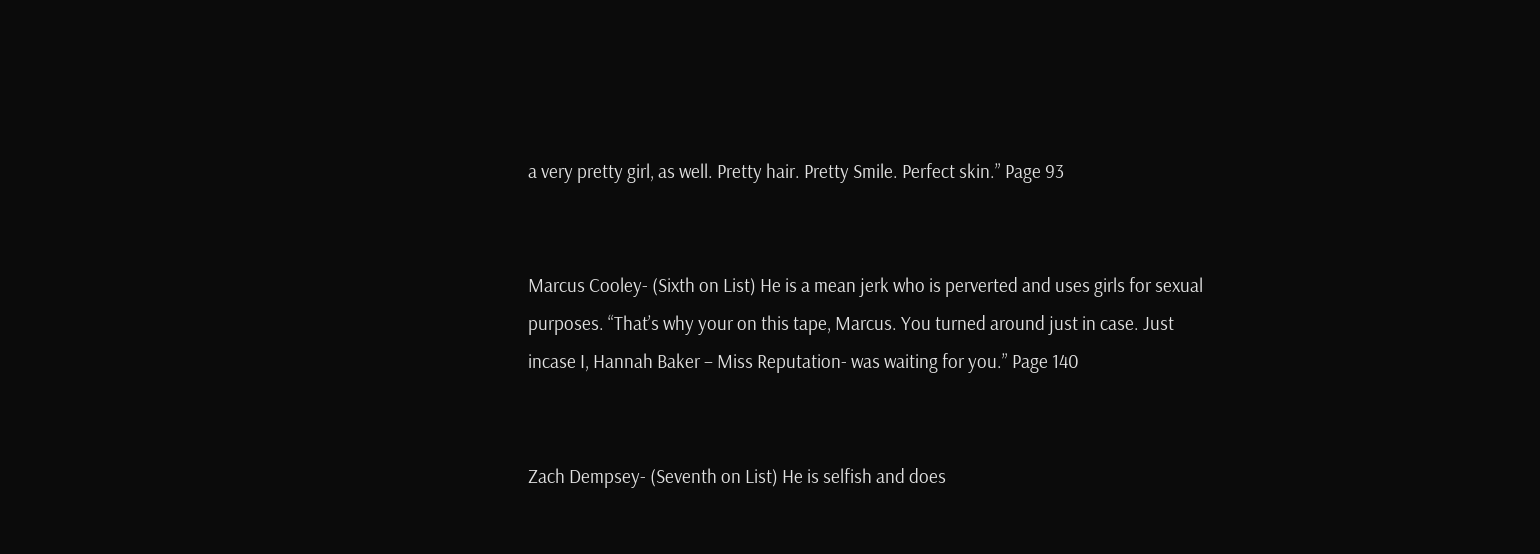a very pretty girl, as well. Pretty hair. Pretty Smile. Perfect skin.” Page 93


Marcus Cooley- (Sixth on List) He is a mean jerk who is perverted and uses girls for sexual purposes. “That’s why your on this tape, Marcus. You turned around just in case. Just incase I, Hannah Baker – Miss Reputation- was waiting for you.” Page 140


Zach Dempsey- (Seventh on List) He is selfish and does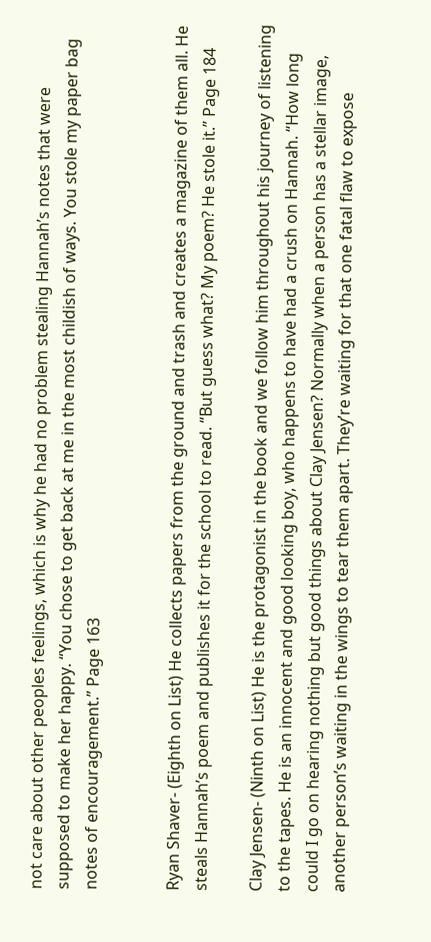not care about other peoples feelings, which is why he had no problem stealing Hannah’s notes that were supposed to make her happy. “You chose to get back at me in the most childish of ways. You stole my paper bag notes of encouragement.” Page 163


Ryan Shaver- (Eighth on List) He collects papers from the ground and trash and creates a magazine of them all. He steals Hannah’s poem and publishes it for the school to read. “But guess what? My poem? He stole it.” Page 184

Clay Jensen- (Ninth on List) He is the protagonist in the book and we follow him throughout his journey of listening to the tapes. He is an innocent and good looking boy, who happens to have had a crush on Hannah. “How long could I go on hearing nothing but good things about Clay Jensen? Normally when a person has a stellar image, another person’s waiting in the wings to tear them apart. They’re waiting for that one fatal flaw to expose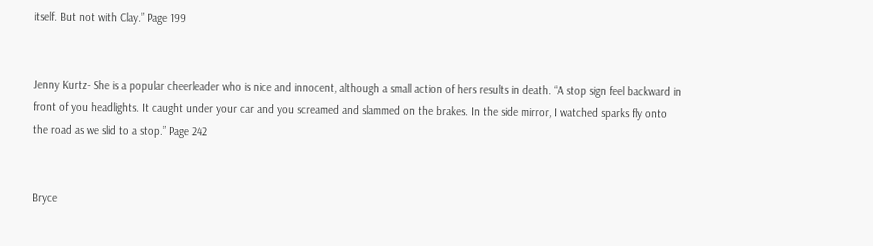itself. But not with Clay.” Page 199


Jenny Kurtz- She is a popular cheerleader who is nice and innocent, although a small action of hers results in death. “A stop sign feel backward in front of you headlights. It caught under your car and you screamed and slammed on the brakes. In the side mirror, I watched sparks fly onto the road as we slid to a stop.” Page 242


Bryce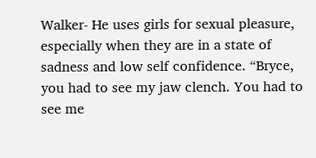Walker- He uses girls for sexual pleasure, especially when they are in a state of sadness and low self confidence. “Bryce, you had to see my jaw clench. You had to see me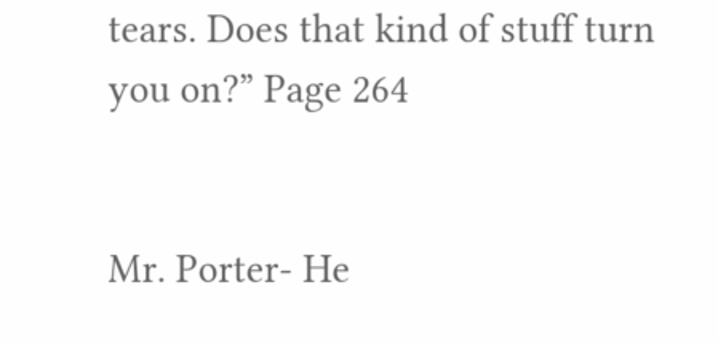tears. Does that kind of stuff turn you on?” Page 264


Mr. Porter- He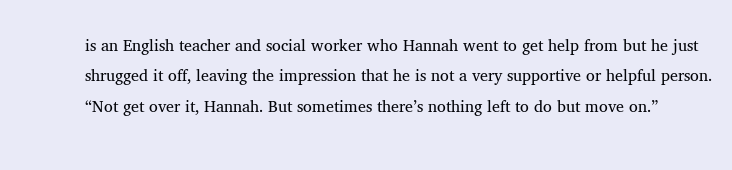is an English teacher and social worker who Hannah went to get help from but he just shrugged it off, leaving the impression that he is not a very supportive or helpful person. “Not get over it, Hannah. But sometimes there’s nothing left to do but move on.”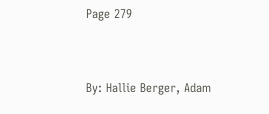Page 279


By: Hallie Berger, Adam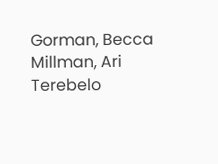Gorman, Becca Millman, Ari Terebelo